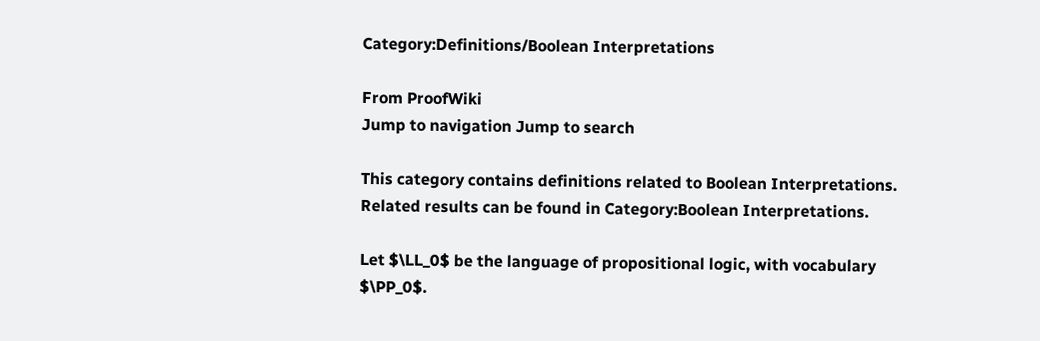Category:Definitions/Boolean Interpretations

From ProofWiki
Jump to navigation Jump to search

This category contains definitions related to Boolean Interpretations.
Related results can be found in Category:Boolean Interpretations.

Let $\LL_0$ be the language of propositional logic, with vocabulary $\PP_0$.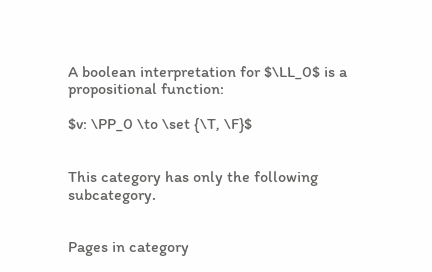A boolean interpretation for $\LL_0$ is a propositional function:

$v: \PP_0 \to \set {\T, \F}$


This category has only the following subcategory.


Pages in category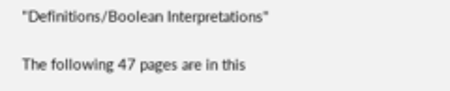"Definitions/Boolean Interpretations"

The following 47 pages are in this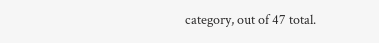category, out of 47 total.